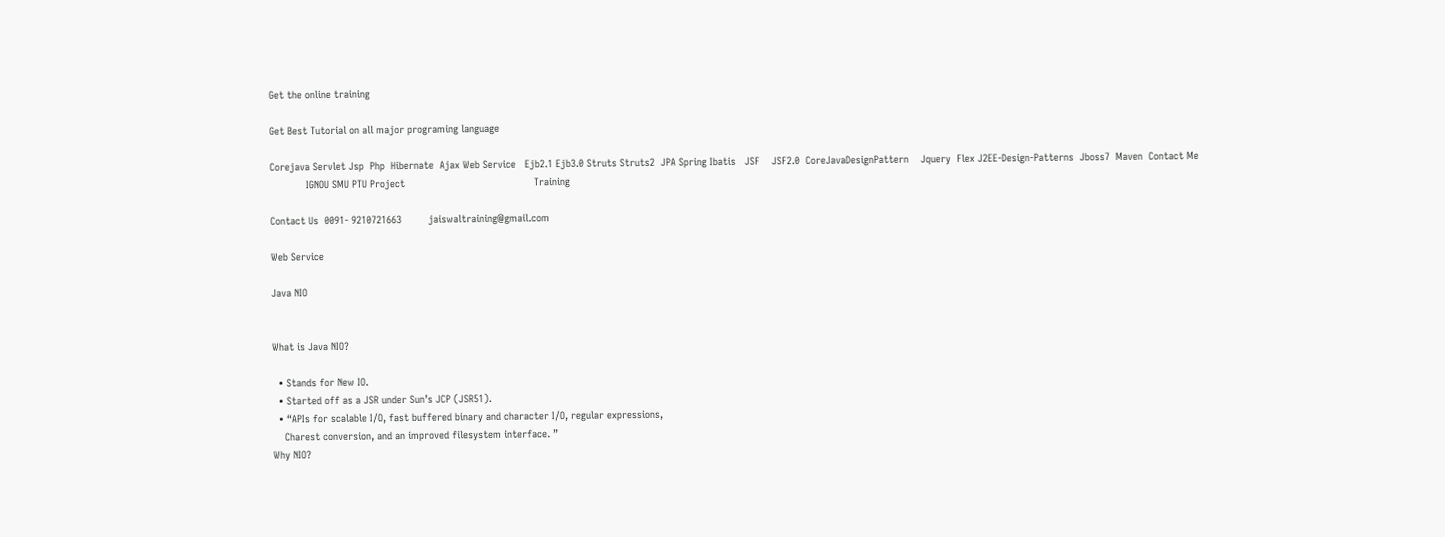Get the online training

Get Best Tutorial on all major programing language

Corejava Servlet Jsp  Php  Hibernate  Ajax Web Service   Ejb2.1 Ejb3.0 Struts Struts2  JPA Spring Ibatis   JSF    JSF2.0  CoreJavaDesignPattern    Jquery  Flex J2EE-Design-Patterns  Jboss7  Maven  Contact Me
            IGNOU SMU PTU Project                                           Training

Contact Us  0091- 9210721663         jaiswaltraining@gmail.com

Web Service

Java NIO


What is Java NIO?

  • Stands for New IO.
  • Started off as a JSR under Sun’s JCP (JSR51).
  • “APIs for scalable I/O, fast buffered binary and character I/O, regular expressions,
    Charest conversion, and an improved filesystem interface. ”
Why NIO?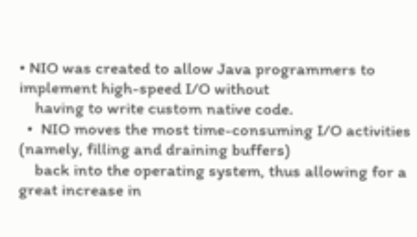• NIO was created to allow Java programmers to implement high-speed I/O without
    having to write custom native code.
  •  NIO moves the most time-consuming I/O activities (namely, filling and draining buffers)
    back into the operating system, thus allowing for a great increase in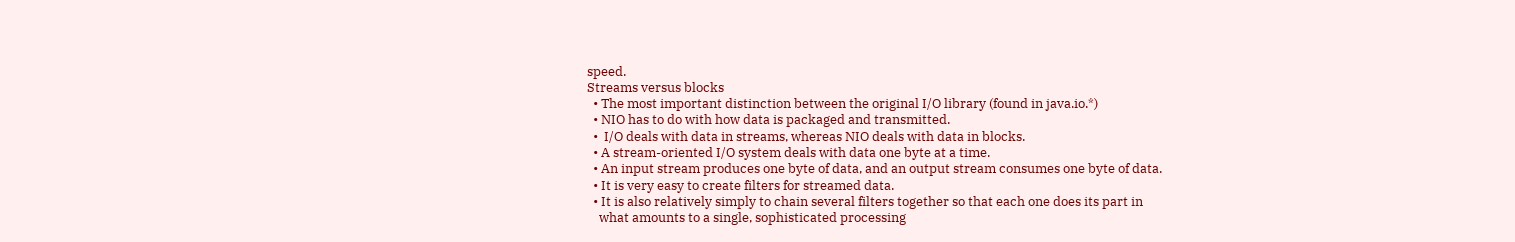speed.
Streams versus blocks
  • The most important distinction between the original I/O library (found in java.io.*)
  • NIO has to do with how data is packaged and transmitted.
  •  I/O deals with data in streams, whereas NIO deals with data in blocks.
  • A stream-oriented I/O system deals with data one byte at a time.
  • An input stream produces one byte of data, and an output stream consumes one byte of data.
  • It is very easy to create filters for streamed data.
  • It is also relatively simply to chain several filters together so that each one does its part in
    what amounts to a single, sophisticated processing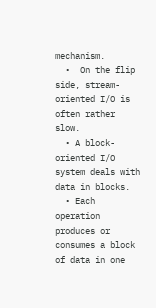mechanism.
  •  On the flip side, stream-oriented I/O is often rather slow.
  • A block-oriented I/O system deals with data in blocks.
  • Each operation produces or consumes a block of data in one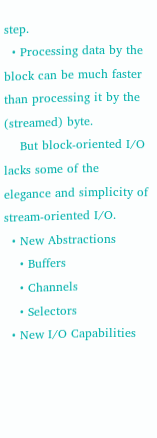step.
  • Processing data by the block can be much faster than processing it by the (streamed) byte.
    But block-oriented I/O lacks some of the elegance and simplicity of stream-oriented I/O.
  • New Abstractions
    • Buffers
    • Channels
    • Selectors
  • New I/O Capabilities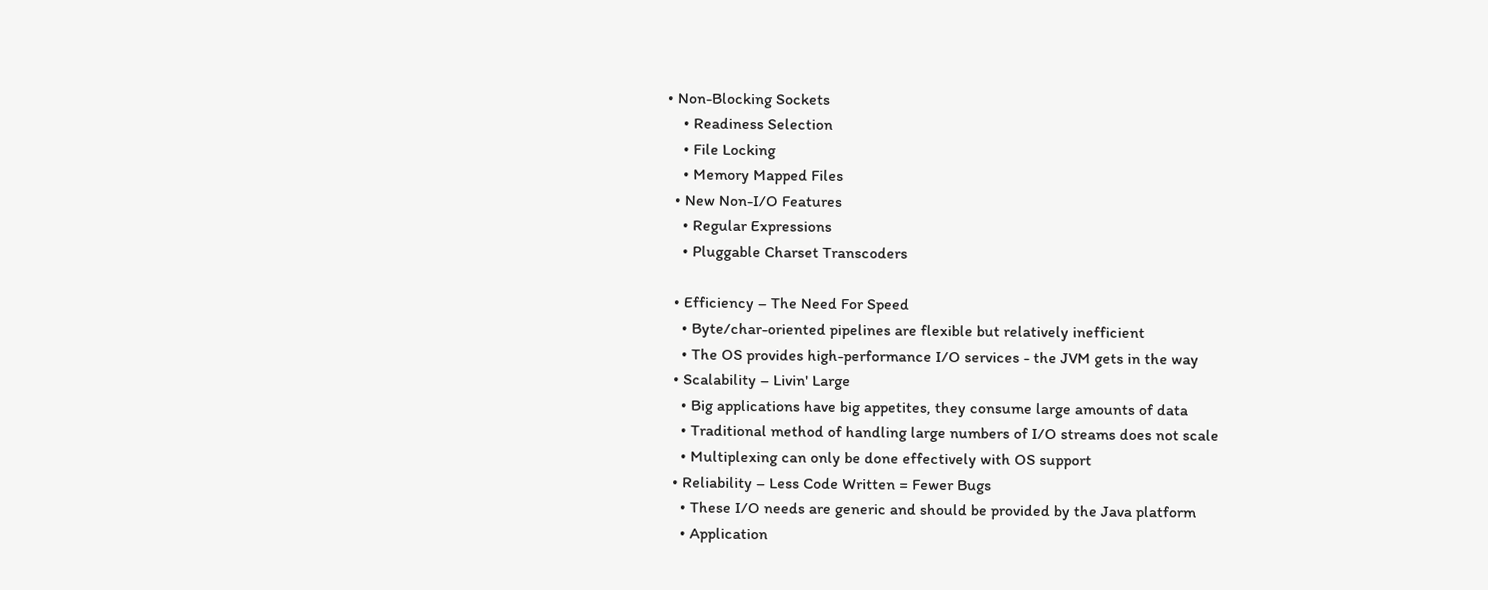• Non-Blocking Sockets
    • Readiness Selection
    • File Locking
    • Memory Mapped Files
  • New Non-I/O Features
    • Regular Expressions
    • Pluggable Charset Transcoders

  • Efficiency – The Need For Speed
    • Byte/char-oriented pipelines are flexible but relatively inefficient
    • The OS provides high-performance I/O services - the JVM gets in the way
  • Scalability – Livin' Large
    • Big applications have big appetites, they consume large amounts of data
    • Traditional method of handling large numbers of I/O streams does not scale
    • Multiplexing can only be done effectively with OS support
  • Reliability – Less Code Written = Fewer Bugs
    • These I/O needs are generic and should be provided by the Java platform
    • Application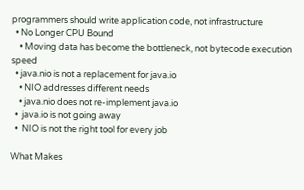programmers should write application code, not infrastructure
  • No Longer CPU Bound
    • Moving data has become the bottleneck, not bytecode execution speed
  • java.nio is not a replacement for java.io
    • NIO addresses different needs
    • java.nio does not re-implement java.io
  •  java.io is not going away
  •  NIO is not the right tool for every job

What Makes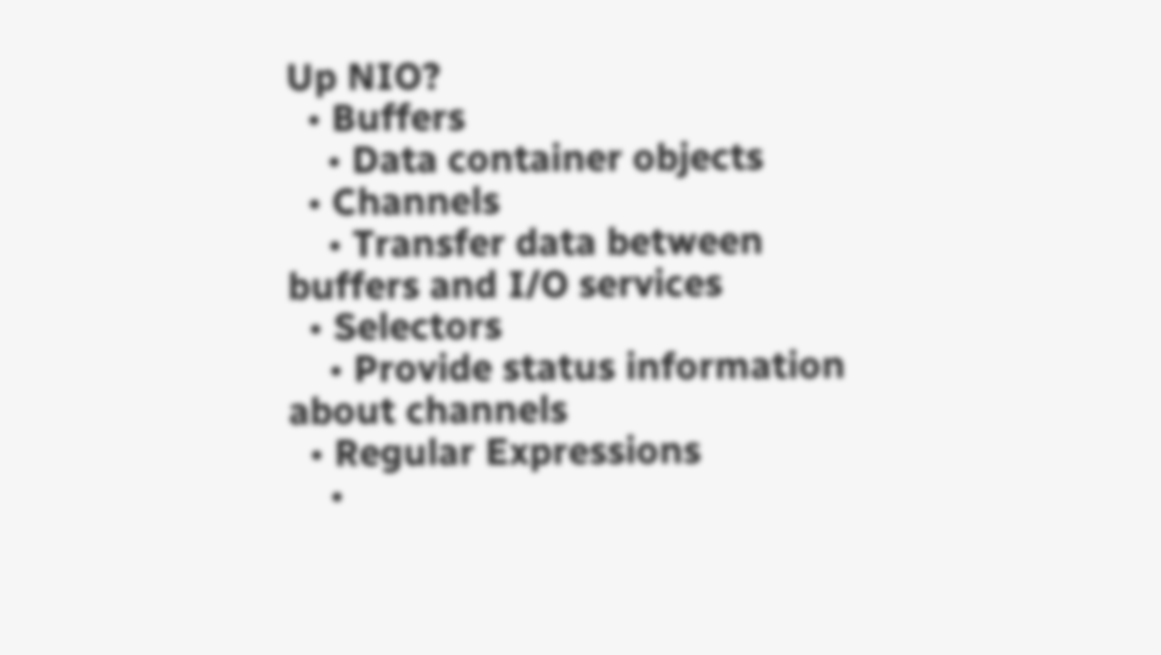Up NIO?
  • Buffers
    • Data container objects
  • Channels
    • Transfer data between buffers and I/O services
  • Selectors
    • Provide status information about channels
  • Regular Expressions
    •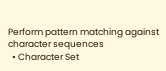Perform pattern matching against character sequences
  • Character Set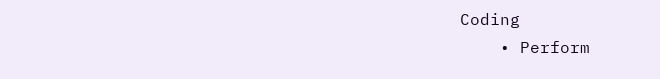Coding
    • Perform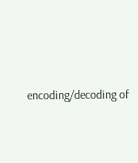encoding/decoding of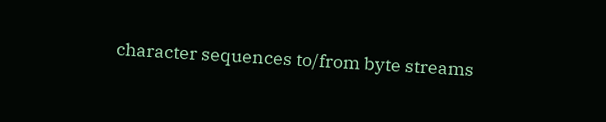character sequences to/from byte streams